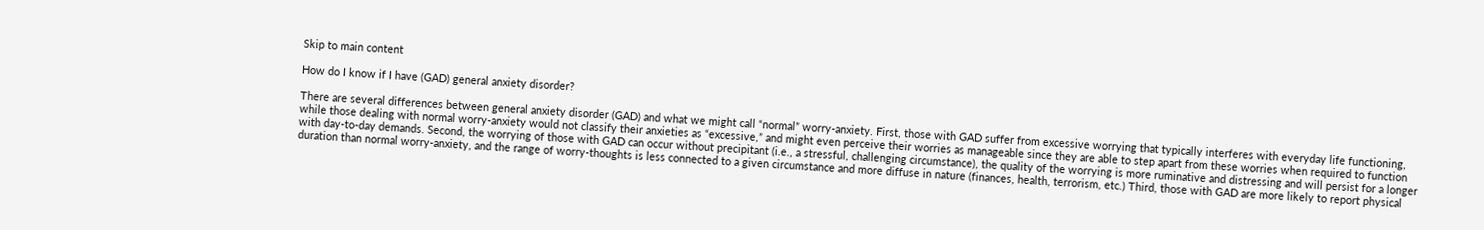Skip to main content

How do I know if I have (GAD) general anxiety disorder?

There are several differences between general anxiety disorder (GAD) and what we might call “normal” worry-anxiety. First, those with GAD suffer from excessive worrying that typically interferes with everyday life functioning, while those dealing with normal worry-anxiety would not classify their anxieties as “excessive,” and might even perceive their worries as manageable since they are able to step apart from these worries when required to function with day-to-day demands. Second, the worrying of those with GAD can occur without precipitant (i.e., a stressful, challenging circumstance), the quality of the worrying is more ruminative and distressing and will persist for a longer duration than normal worry-anxiety, and the range of worry-thoughts is less connected to a given circumstance and more diffuse in nature (finances, health, terrorism, etc.) Third, those with GAD are more likely to report physical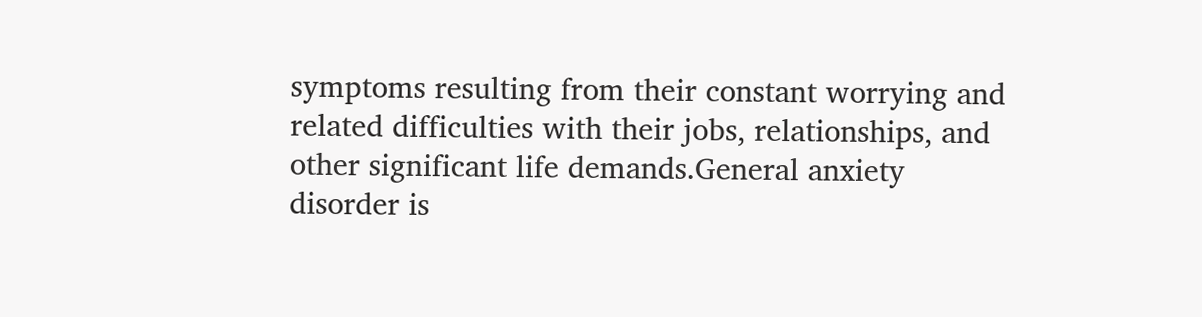symptoms resulting from their constant worrying and related difficulties with their jobs, relationships, and other significant life demands.General anxiety disorder is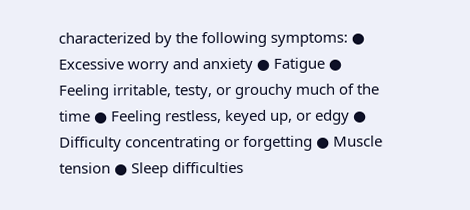characterized by the following symptoms: ● Excessive worry and anxiety ● Fatigue ● Feeling irritable, testy, or grouchy much of the time ● Feeling restless, keyed up, or edgy ● Difficulty concentrating or forgetting ● Muscle tension ● Sleep difficulties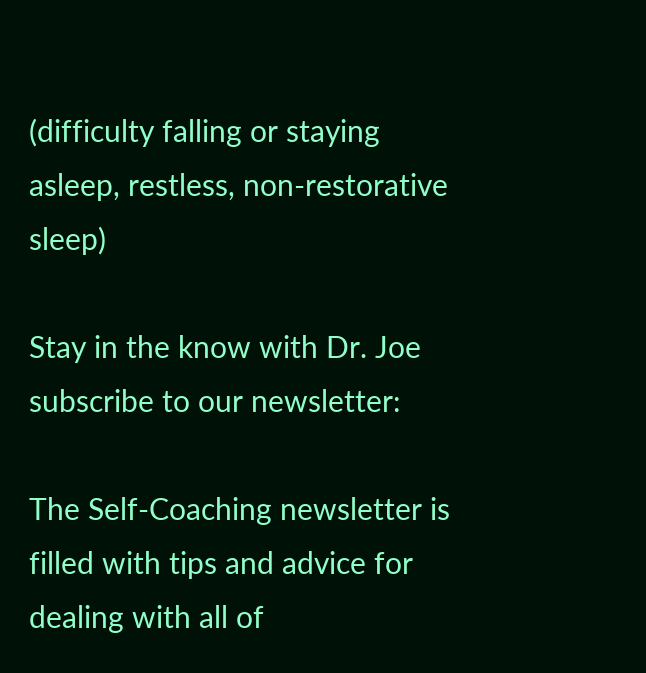(difficulty falling or staying asleep, restless, non-restorative sleep)

Stay in the know with Dr. Joe
subscribe to our newsletter:

The Self-Coaching newsletter is filled with tips and advice for dealing with all of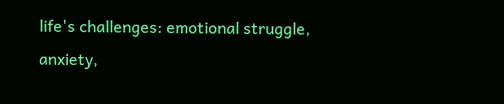life's challenges: emotional struggle, anxiety,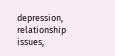depression, relationship issues,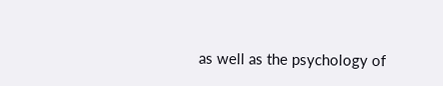as well as the psychology of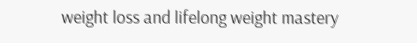weight loss and lifelong weight mastery